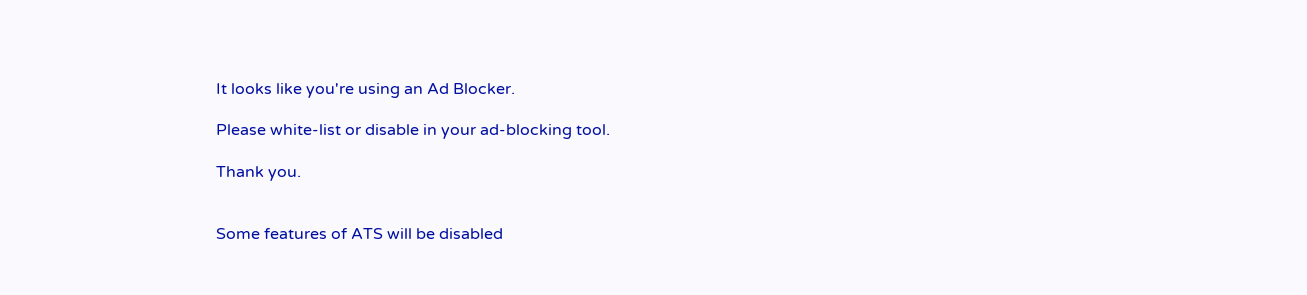It looks like you're using an Ad Blocker.

Please white-list or disable in your ad-blocking tool.

Thank you.


Some features of ATS will be disabled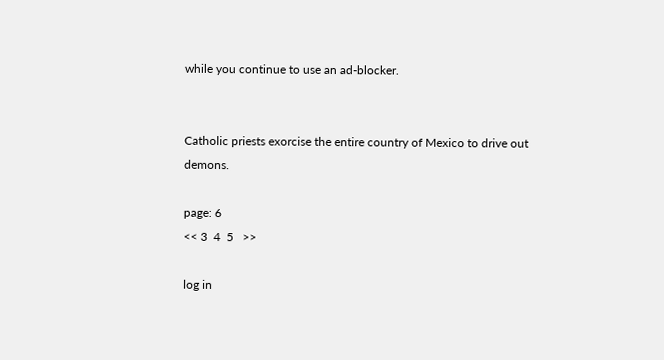while you continue to use an ad-blocker.


Catholic priests exorcise the entire country of Mexico to drive out demons.

page: 6
<< 3  4  5   >>

log in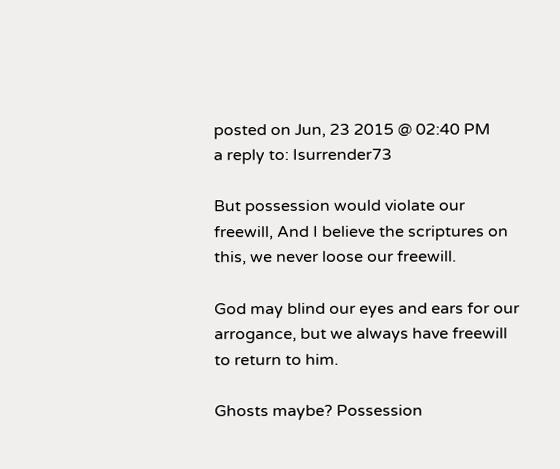posted on Jun, 23 2015 @ 02:40 PM
a reply to: Isurrender73

But possession would violate our freewill, And I believe the scriptures on this, we never loose our freewill.

God may blind our eyes and ears for our arrogance, but we always have freewill to return to him.

Ghosts maybe? Possession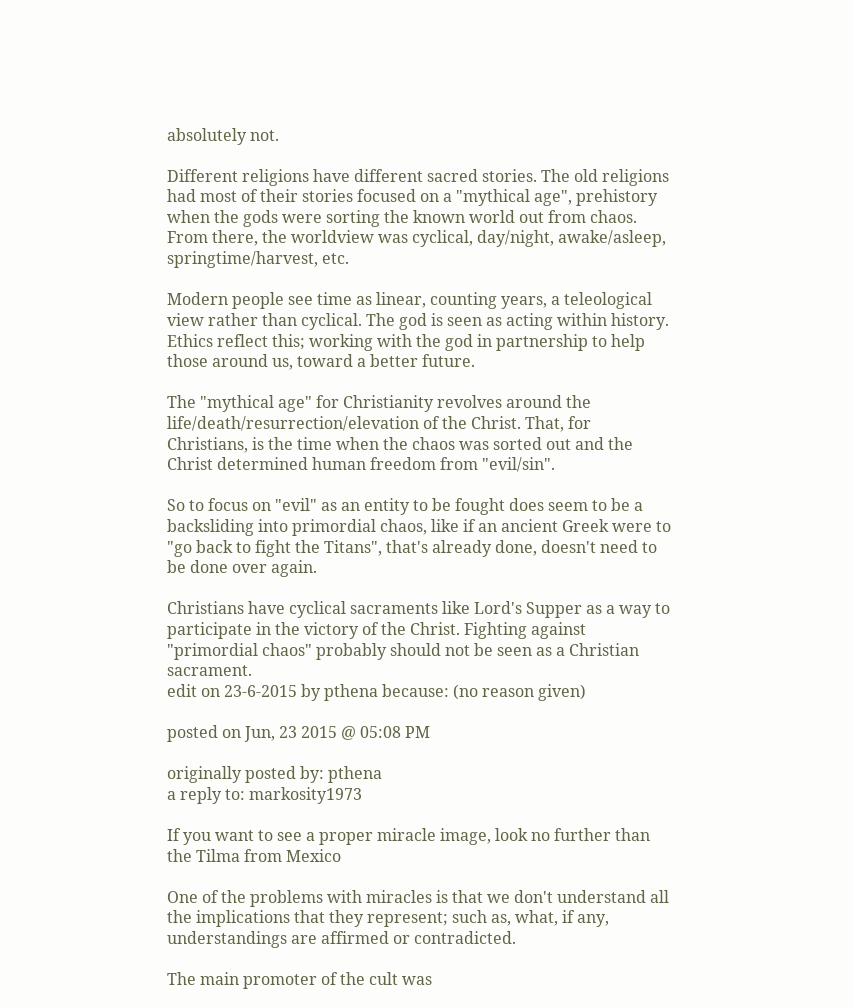absolutely not.

Different religions have different sacred stories. The old religions had most of their stories focused on a "mythical age", prehistory when the gods were sorting the known world out from chaos. From there, the worldview was cyclical, day/night, awake/asleep, springtime/harvest, etc.

Modern people see time as linear, counting years, a teleological view rather than cyclical. The god is seen as acting within history. Ethics reflect this; working with the god in partnership to help those around us, toward a better future.

The "mythical age" for Christianity revolves around the life/death/resurrection/elevation of the Christ. That, for Christians, is the time when the chaos was sorted out and the Christ determined human freedom from "evil/sin".

So to focus on "evil" as an entity to be fought does seem to be a backsliding into primordial chaos, like if an ancient Greek were to "go back to fight the Titans", that's already done, doesn't need to be done over again.

Christians have cyclical sacraments like Lord's Supper as a way to participate in the victory of the Christ. Fighting against "primordial chaos" probably should not be seen as a Christian sacrament.
edit on 23-6-2015 by pthena because: (no reason given)

posted on Jun, 23 2015 @ 05:08 PM

originally posted by: pthena
a reply to: markosity1973

If you want to see a proper miracle image, look no further than the Tilma from Mexico

One of the problems with miracles is that we don't understand all the implications that they represent; such as, what, if any, understandings are affirmed or contradicted.

The main promoter of the cult was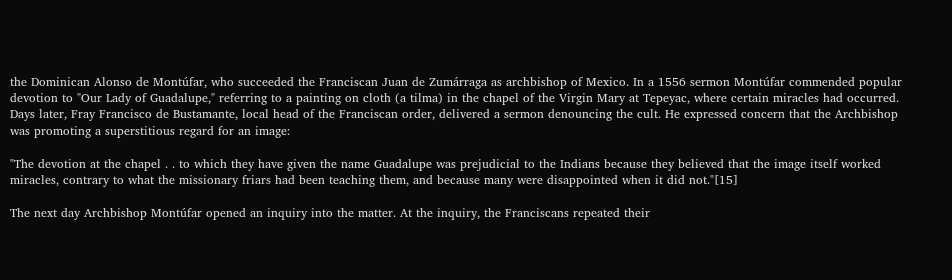the Dominican Alonso de Montúfar, who succeeded the Franciscan Juan de Zumárraga as archbishop of Mexico. In a 1556 sermon Montúfar commended popular devotion to "Our Lady of Guadalupe," referring to a painting on cloth (a tilma) in the chapel of the Virgin Mary at Tepeyac, where certain miracles had occurred. Days later, Fray Francisco de Bustamante, local head of the Franciscan order, delivered a sermon denouncing the cult. He expressed concern that the Archbishop was promoting a superstitious regard for an image:

"The devotion at the chapel . . to which they have given the name Guadalupe was prejudicial to the Indians because they believed that the image itself worked miracles, contrary to what the missionary friars had been teaching them, and because many were disappointed when it did not."[15]

The next day Archbishop Montúfar opened an inquiry into the matter. At the inquiry, the Franciscans repeated their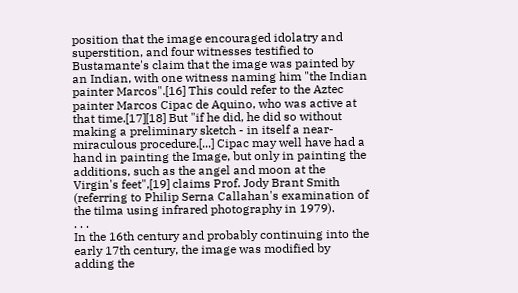position that the image encouraged idolatry and superstition, and four witnesses testified to Bustamante's claim that the image was painted by an Indian, with one witness naming him "the Indian painter Marcos".[16] This could refer to the Aztec painter Marcos Cipac de Aquino, who was active at that time.[17][18] But "if he did, he did so without making a preliminary sketch - in itself a near-miraculous procedure.[...] Cipac may well have had a hand in painting the Image, but only in painting the additions, such as the angel and moon at the Virgin's feet",[19] claims Prof. Jody Brant Smith (referring to Philip Serna Callahan's examination of the tilma using infrared photography in 1979).
. . .
In the 16th century and probably continuing into the early 17th century, the image was modified by adding the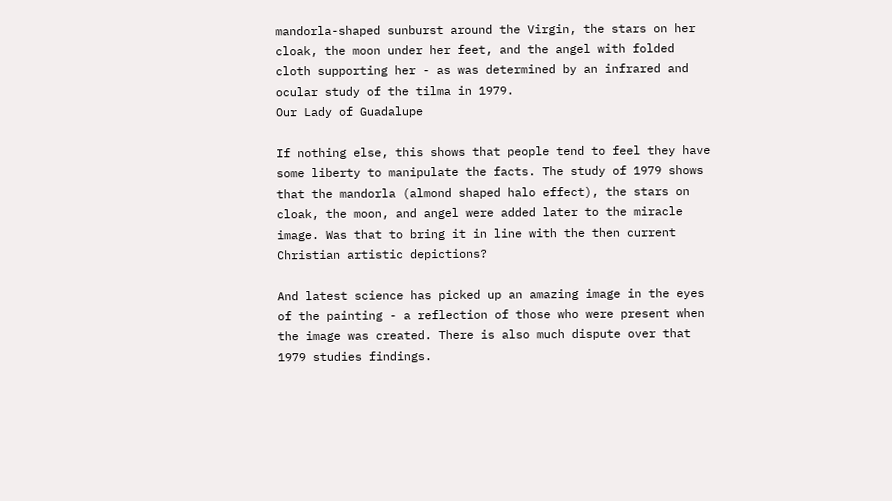mandorla-shaped sunburst around the Virgin, the stars on her cloak, the moon under her feet, and the angel with folded cloth supporting her - as was determined by an infrared and ocular study of the tilma in 1979.
Our Lady of Guadalupe

If nothing else, this shows that people tend to feel they have some liberty to manipulate the facts. The study of 1979 shows that the mandorla (almond shaped halo effect), the stars on cloak, the moon, and angel were added later to the miracle image. Was that to bring it in line with the then current Christian artistic depictions?

And latest science has picked up an amazing image in the eyes of the painting - a reflection of those who were present when the image was created. There is also much dispute over that 1979 studies findings.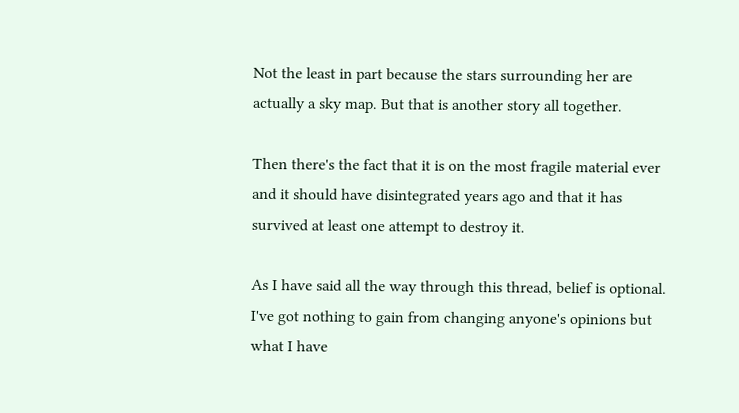Not the least in part because the stars surrounding her are actually a sky map. But that is another story all together.

Then there's the fact that it is on the most fragile material ever and it should have disintegrated years ago and that it has survived at least one attempt to destroy it.

As I have said all the way through this thread, belief is optional. I've got nothing to gain from changing anyone's opinions but what I have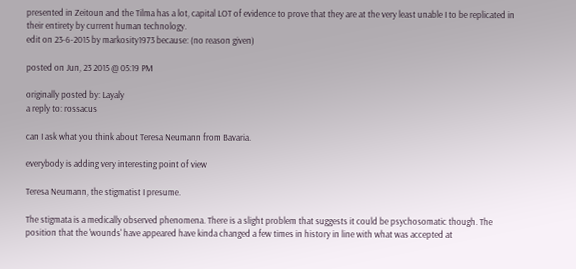presented in Zeitoun and the Tilma has a lot, capital LOT of evidence to prove that they are at the very least unable I to be replicated in their entirety by current human technology.
edit on 23-6-2015 by markosity1973 because: (no reason given)

posted on Jun, 23 2015 @ 05:19 PM

originally posted by: Layaly
a reply to: rossacus

can I ask what you think about Teresa Neumann from Bavaria.

everybody is adding very interesting point of view

Teresa Neumann, the stigmatist I presume.

The stigmata is a medically observed phenomena. There is a slight problem that suggests it could be psychosomatic though. The position that the 'wounds' have appeared have kinda changed a few times in history in line with what was accepted at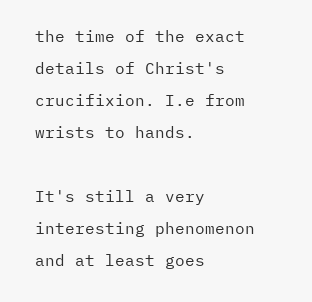the time of the exact details of Christ's crucifixion. I.e from wrists to hands.

It's still a very interesting phenomenon and at least goes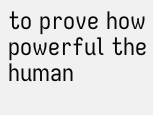to prove how powerful the human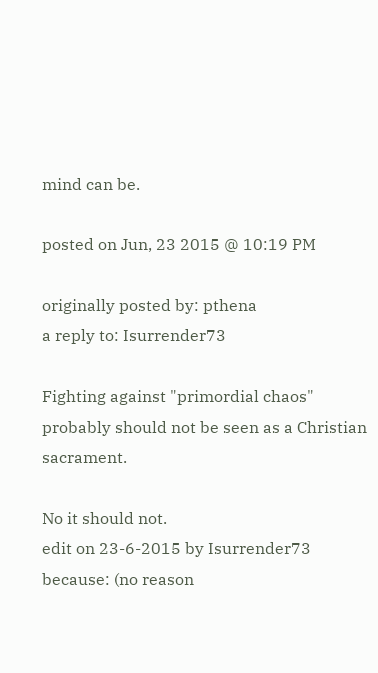mind can be.

posted on Jun, 23 2015 @ 10:19 PM

originally posted by: pthena
a reply to: Isurrender73

Fighting against "primordial chaos" probably should not be seen as a Christian sacrament.

No it should not.
edit on 23-6-2015 by Isurrender73 because: (no reason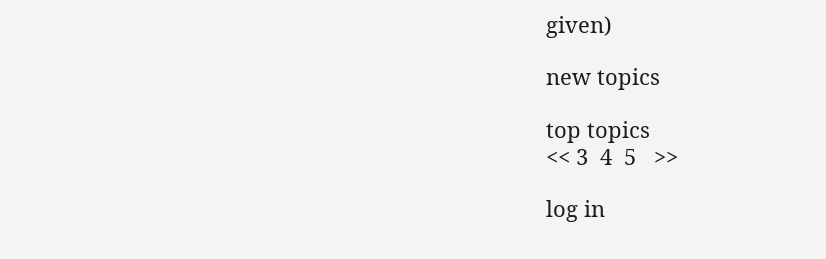given)

new topics

top topics
<< 3  4  5   >>

log in